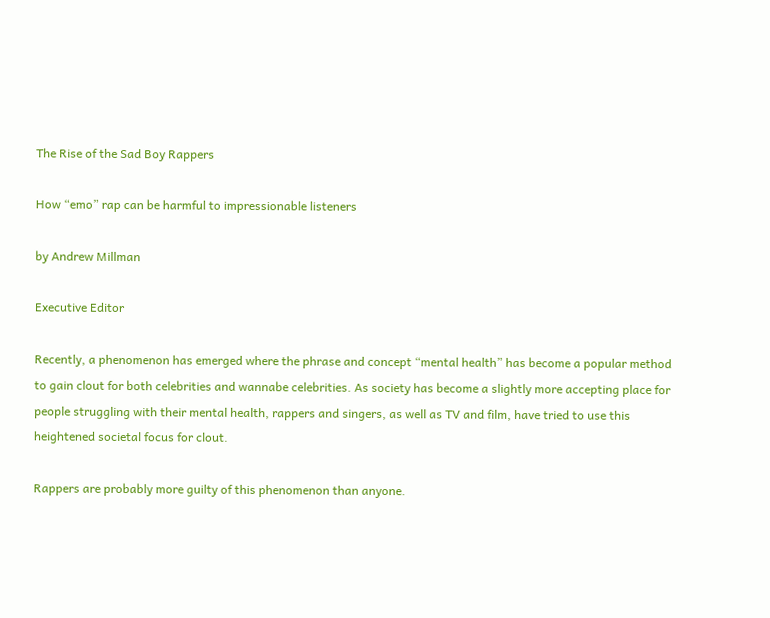The Rise of the Sad Boy Rappers

How “emo” rap can be harmful to impressionable listeners

by Andrew Millman

Executive Editor

Recently, a phenomenon has emerged where the phrase and concept “mental health” has become a popular method to gain clout for both celebrities and wannabe celebrities. As society has become a slightly more accepting place for people struggling with their mental health, rappers and singers, as well as TV and film, have tried to use this heightened societal focus for clout.

Rappers are probably more guilty of this phenomenon than anyone.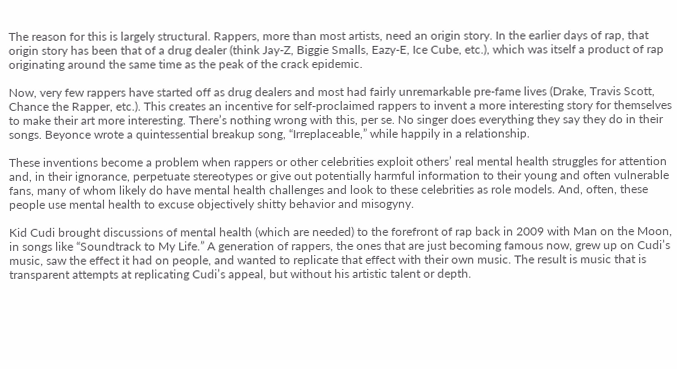The reason for this is largely structural. Rappers, more than most artists, need an origin story. In the earlier days of rap, that origin story has been that of a drug dealer (think Jay-Z, Biggie Smalls, Eazy-E, Ice Cube, etc.), which was itself a product of rap originating around the same time as the peak of the crack epidemic.

Now, very few rappers have started off as drug dealers and most had fairly unremarkable pre-fame lives (Drake, Travis Scott, Chance the Rapper, etc.). This creates an incentive for self-proclaimed rappers to invent a more interesting story for themselves to make their art more interesting. There’s nothing wrong with this, per se. No singer does everything they say they do in their songs. Beyonce wrote a quintessential breakup song, “Irreplaceable,” while happily in a relationship.

These inventions become a problem when rappers or other celebrities exploit others’ real mental health struggles for attention and, in their ignorance, perpetuate stereotypes or give out potentially harmful information to their young and often vulnerable fans, many of whom likely do have mental health challenges and look to these celebrities as role models. And, often, these people use mental health to excuse objectively shitty behavior and misogyny.

Kid Cudi brought discussions of mental health (which are needed) to the forefront of rap back in 2009 with Man on the Moon, in songs like “Soundtrack to My Life.” A generation of rappers, the ones that are just becoming famous now, grew up on Cudi’s music, saw the effect it had on people, and wanted to replicate that effect with their own music. The result is music that is transparent attempts at replicating Cudi’s appeal, but without his artistic talent or depth.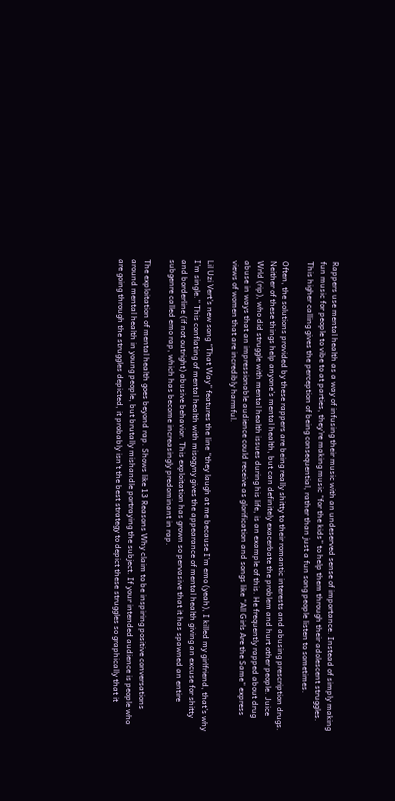Rappers use mental health as a way of infusing their music with an undeserved sense of importance. Instead of simply making fun music for people to vibe to at parties, they’re making music “for the kids” to help them through their adolescent struggles. This higher calling gives the perception of being consequential, rather than just a fun song people listen to sometimes.

Often, the solutions provided by these rappers are being really shitty to their romantic interests and abusing prescription drugs. Neither of these things help anyone’s mental health, but can definitely exacerbate the problem and hurt other people. Juice Wrld (rip), who did struggle with mental health issues during his life, is an example of this. He frequently rapped about drug abuse in ways that an impressionable audience could receive as glorification and songs like “All Girls Are the Same” express views of women that are incredibly harmful.

Lil Uzi Vert’s new song “That Way” features the line “they laugh at me because I’m emo (yeah), I killed my girlfriend, that’s why I’m single.” This conflating of mental health with misogyny gives the appearance of mental health giving an excuse for shitty and borderline (if not outright) abusive behavior. This exploitation has grown so pervasive that it has spawned an entire subgenre called emo rap, which has become increasingly predominant in rap.

The exploitation of mental health goes beyond rap. Shows like 13 Reasons Why claim to be inspiring positive conversations around mental health in young people, but brutally mishandle portraying the subject. If your intended audience is people who are going through the struggles depicted, it probably isn’t the best strategy to depict these struggles so graphically that it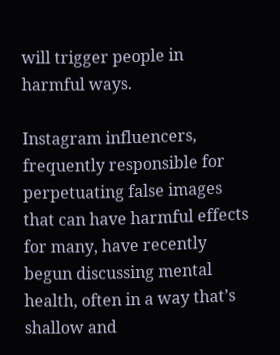will trigger people in harmful ways.

Instagram influencers, frequently responsible for perpetuating false images that can have harmful effects for many, have recently begun discussing mental health, often in a way that’s shallow and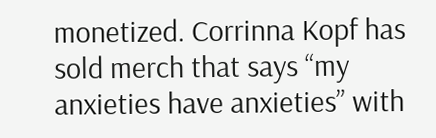monetized. Corrinna Kopf has sold merch that says “my anxieties have anxieties” with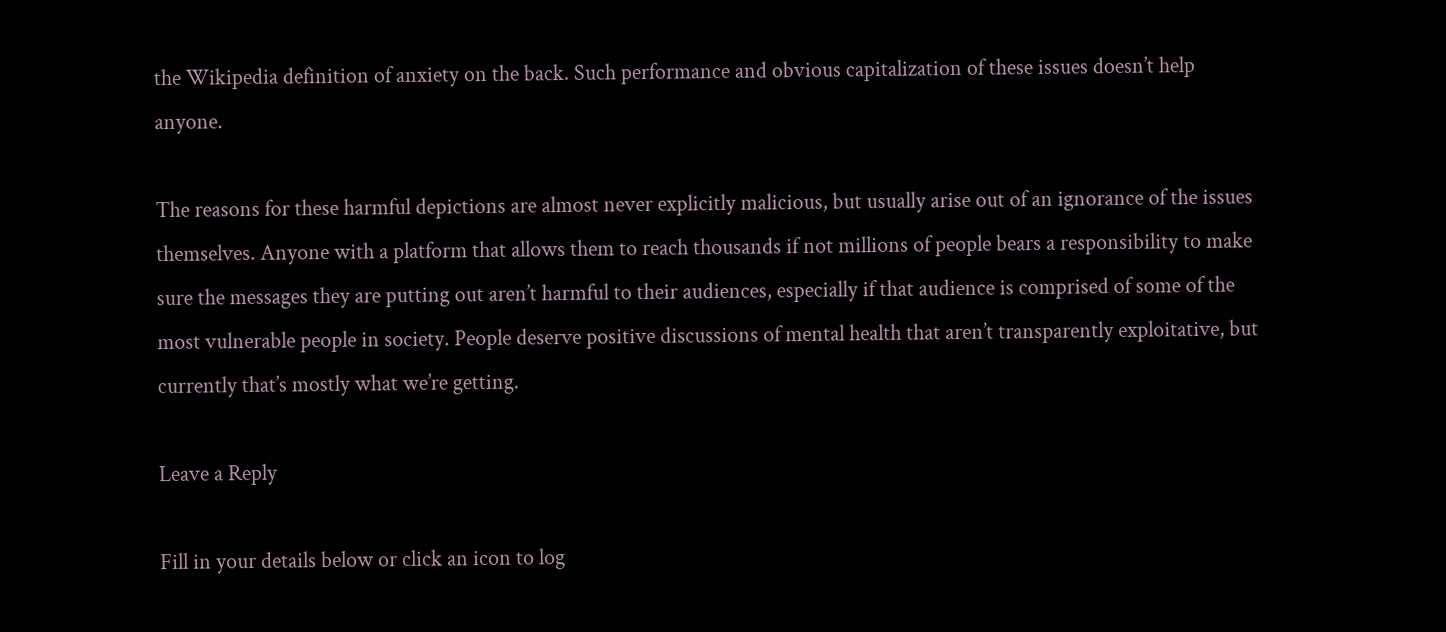the Wikipedia definition of anxiety on the back. Such performance and obvious capitalization of these issues doesn’t help anyone.

The reasons for these harmful depictions are almost never explicitly malicious, but usually arise out of an ignorance of the issues themselves. Anyone with a platform that allows them to reach thousands if not millions of people bears a responsibility to make sure the messages they are putting out aren’t harmful to their audiences, especially if that audience is comprised of some of the most vulnerable people in society. People deserve positive discussions of mental health that aren’t transparently exploitative, but currently that’s mostly what we’re getting.

Leave a Reply

Fill in your details below or click an icon to log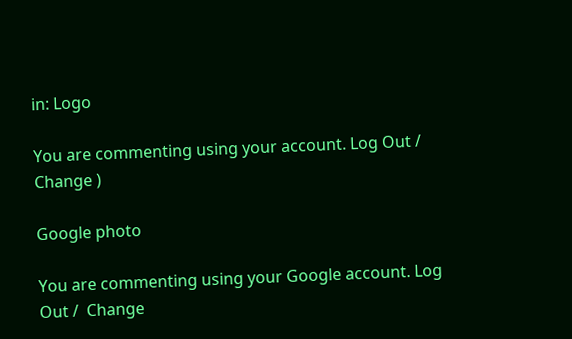in: Logo

You are commenting using your account. Log Out /  Change )

Google photo

You are commenting using your Google account. Log Out /  Change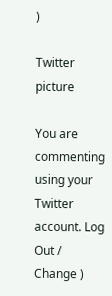)

Twitter picture

You are commenting using your Twitter account. Log Out /  Change )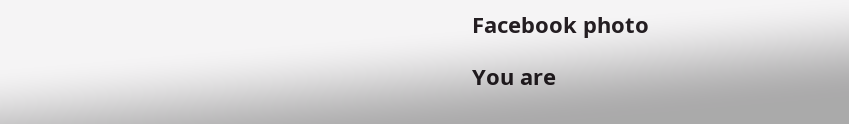Facebook photo

You are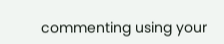commenting using your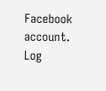Facebook account. Log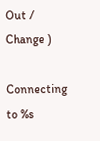Out /  Change )

Connecting to %s